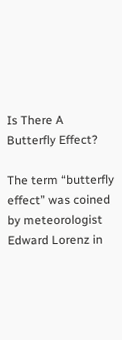Is There A Butterfly Effect?

The term “butterfly effect” was coined by meteorologist Edward Lorenz in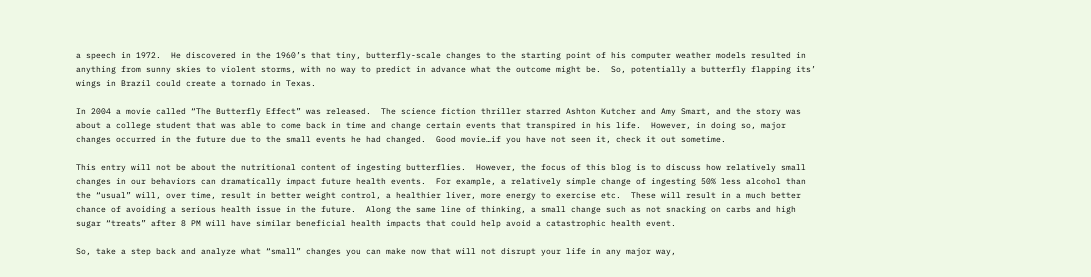a speech in 1972.  He discovered in the 1960’s that tiny, butterfly-scale changes to the starting point of his computer weather models resulted in anything from sunny skies to violent storms, with no way to predict in advance what the outcome might be.  So, potentially a butterfly flapping its’ wings in Brazil could create a tornado in Texas.

In 2004 a movie called “The Butterfly Effect” was released.  The science fiction thriller starred Ashton Kutcher and Amy Smart, and the story was about a college student that was able to come back in time and change certain events that transpired in his life.  However, in doing so, major changes occurred in the future due to the small events he had changed.  Good movie…if you have not seen it, check it out sometime.

This entry will not be about the nutritional content of ingesting butterflies.  However, the focus of this blog is to discuss how relatively small changes in our behaviors can dramatically impact future health events.  For example, a relatively simple change of ingesting 50% less alcohol than the “usual” will, over time, result in better weight control, a healthier liver, more energy to exercise etc.  These will result in a much better chance of avoiding a serious health issue in the future.  Along the same line of thinking, a small change such as not snacking on carbs and high sugar “treats” after 8 PM will have similar beneficial health impacts that could help avoid a catastrophic health event.

So, take a step back and analyze what “small” changes you can make now that will not disrupt your life in any major way,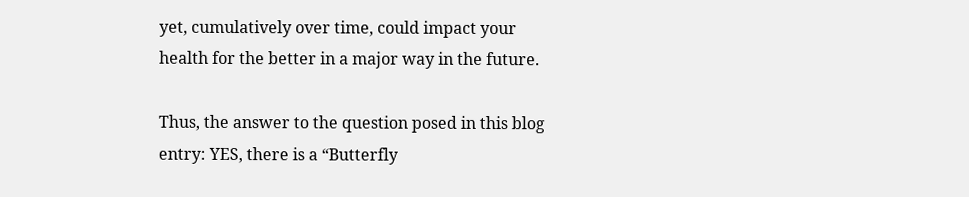yet, cumulatively over time, could impact your health for the better in a major way in the future.

Thus, the answer to the question posed in this blog entry: YES, there is a “Butterfly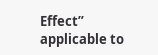Effect” applicable to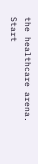the healthcare arena.  Start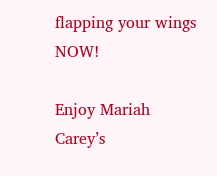flapping your wings NOW!

Enjoy Mariah Carey’s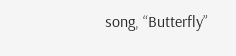song, “Butterfly”